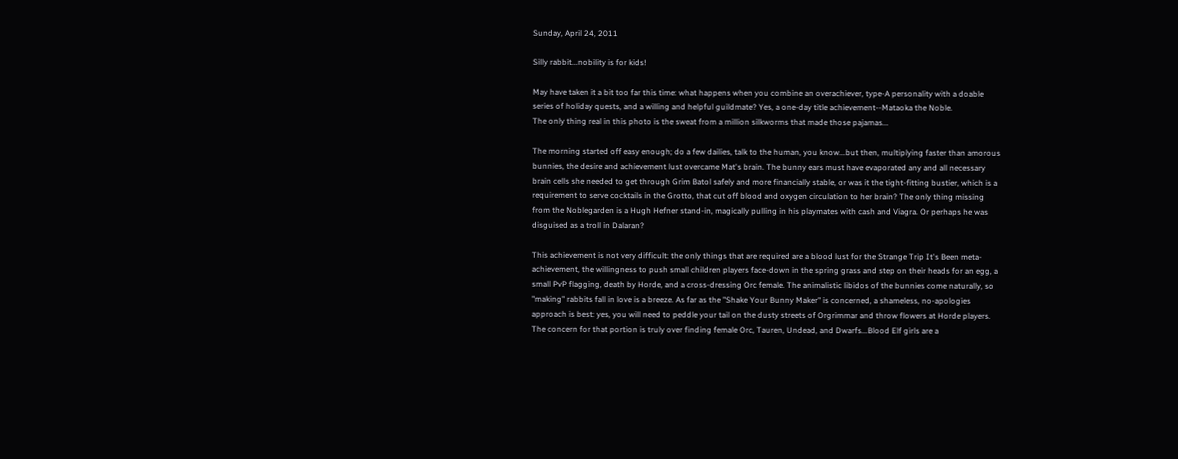Sunday, April 24, 2011

Silly rabbit...nobility is for kids!

May have taken it a bit too far this time: what happens when you combine an overachiever, type-A personality with a doable series of holiday quests, and a willing and helpful guildmate? Yes, a one-day title achievement--Mataoka the Noble.
The only thing real in this photo is the sweat from a million silkworms that made those pajamas...

The morning started off easy enough; do a few dailies, talk to the human, you know...but then, multiplying faster than amorous bunnies, the desire and achievement lust overcame Mat's brain. The bunny ears must have evaporated any and all necessary brain cells she needed to get through Grim Batol safely and more financially stable, or was it the tight-fitting bustier, which is a requirement to serve cocktails in the Grotto, that cut off blood and oxygen circulation to her brain? The only thing missing from the Noblegarden is a Hugh Hefner stand-in, magically pulling in his playmates with cash and Viagra. Or perhaps he was disguised as a troll in Dalaran?

This achievement is not very difficult: the only things that are required are a blood lust for the Strange Trip It's Been meta-achievement, the willingness to push small children players face-down in the spring grass and step on their heads for an egg, a small PvP flagging, death by Horde, and a cross-dressing Orc female. The animalistic libidos of the bunnies come naturally, so "making" rabbits fall in love is a breeze. As far as the "Shake Your Bunny Maker" is concerned, a shameless, no-apologies approach is best: yes, you will need to peddle your tail on the dusty streets of Orgrimmar and throw flowers at Horde players. The concern for that portion is truly over finding female Orc, Tauren, Undead, and Dwarfs...Blood Elf girls are a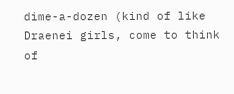dime-a-dozen (kind of like Draenei girls, come to think of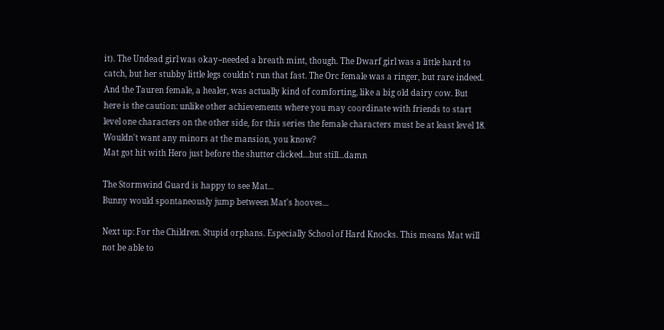it). The Undead girl was okay--needed a breath mint, though. The Dwarf girl was a little hard to catch, but her stubby little legs couldn't run that fast. The Orc female was a ringer, but rare indeed. And the Tauren female, a healer, was actually kind of comforting, like a big old dairy cow. But here is the caution: unlike other achievements where you may coordinate with friends to start level one characters on the other side, for this series the female characters must be at least level 18. Wouldn't want any minors at the mansion, you know?
Mat got hit with Hero just before the shutter clicked...but still...damn

The Stormwind Guard is happy to see Mat...
Bunny would spontaneously jump between Mat's hooves...

Next up: For the Children. Stupid orphans. Especially School of Hard Knocks. This means Mat will not be able to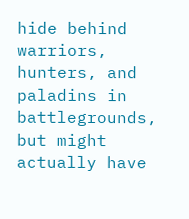hide behind warriors, hunters, and paladins in battlegrounds, but might actually have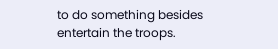to do something besides entertain the troops.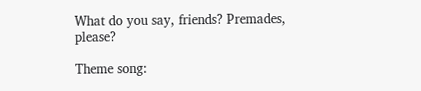What do you say, friends? Premades, please?

Theme song: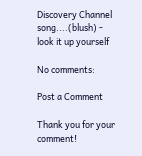Discovery Channel song....(blush) - look it up yourself

No comments:

Post a Comment

Thank you for your comment!